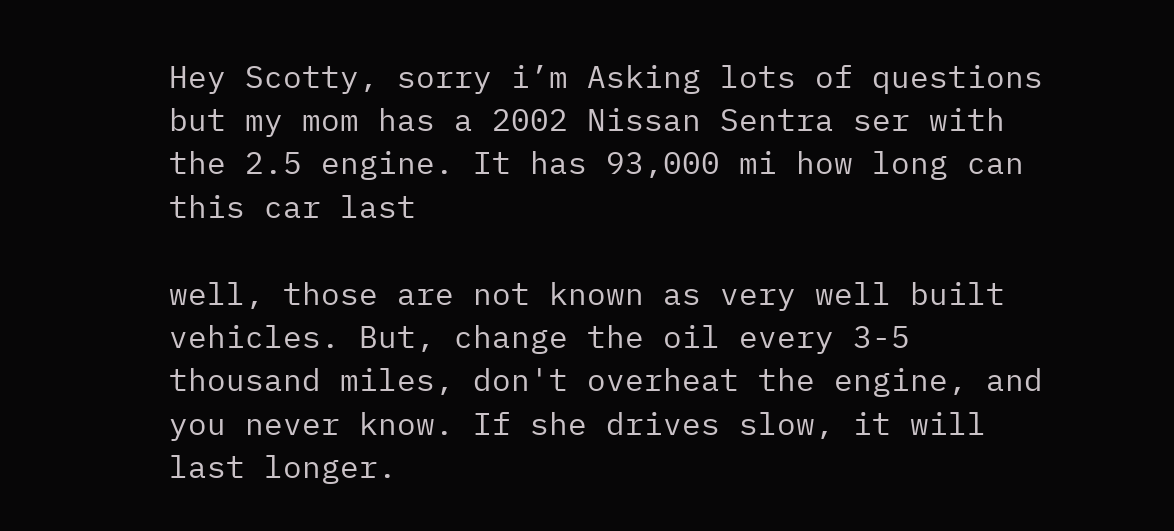Hey Scotty, sorry i’m Asking lots of questions but my mom has a 2002 Nissan Sentra ser with the 2.5 engine. It has 93,000 mi how long can this car last

well, those are not known as very well built vehicles. But, change the oil every 3-5 thousand miles, don't overheat the engine, and you never know. If she drives slow, it will last longer.